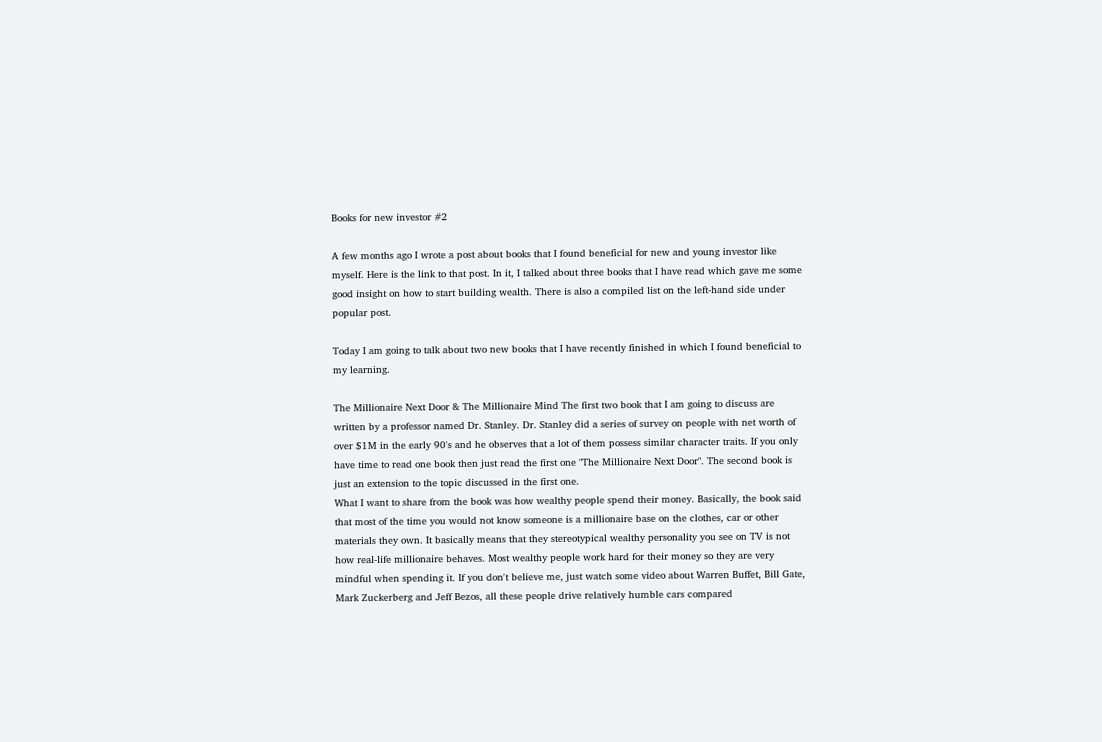Books for new investor #2

A few months ago I wrote a post about books that I found beneficial for new and young investor like myself. Here is the link to that post. In it, I talked about three books that I have read which gave me some good insight on how to start building wealth. There is also a compiled list on the left-hand side under popular post.

Today I am going to talk about two new books that I have recently finished in which I found beneficial to my learning.

The Millionaire Next Door & The Millionaire Mind The first two book that I am going to discuss are written by a professor named Dr. Stanley. Dr. Stanley did a series of survey on people with net worth of over $1M in the early 90's and he observes that a lot of them possess similar character traits. If you only have time to read one book then just read the first one "The Millionaire Next Door". The second book is just an extension to the topic discussed in the first one.
What I want to share from the book was how wealthy people spend their money. Basically, the book said that most of the time you would not know someone is a millionaire base on the clothes, car or other materials they own. It basically means that they stereotypical wealthy personality you see on TV is not how real-life millionaire behaves. Most wealthy people work hard for their money so they are very mindful when spending it. If you don't believe me, just watch some video about Warren Buffet, Bill Gate, Mark Zuckerberg and Jeff Bezos, all these people drive relatively humble cars compared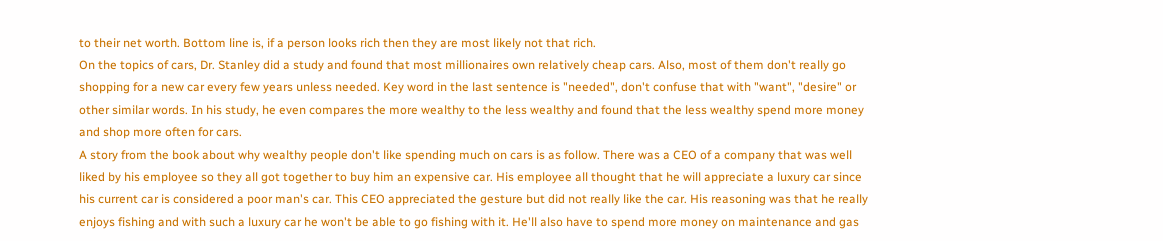to their net worth. Bottom line is, if a person looks rich then they are most likely not that rich.
On the topics of cars, Dr. Stanley did a study and found that most millionaires own relatively cheap cars. Also, most of them don't really go shopping for a new car every few years unless needed. Key word in the last sentence is "needed", don't confuse that with "want", "desire" or other similar words. In his study, he even compares the more wealthy to the less wealthy and found that the less wealthy spend more money and shop more often for cars.
A story from the book about why wealthy people don't like spending much on cars is as follow. There was a CEO of a company that was well liked by his employee so they all got together to buy him an expensive car. His employee all thought that he will appreciate a luxury car since his current car is considered a poor man's car. This CEO appreciated the gesture but did not really like the car. His reasoning was that he really enjoys fishing and with such a luxury car he won't be able to go fishing with it. He'll also have to spend more money on maintenance and gas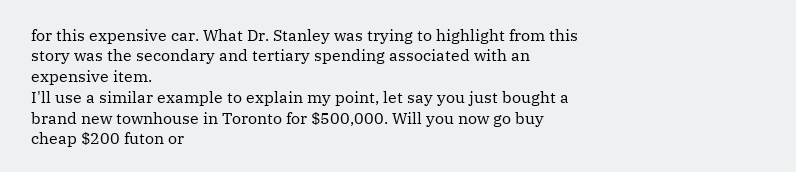for this expensive car. What Dr. Stanley was trying to highlight from this story was the secondary and tertiary spending associated with an expensive item.
I'll use a similar example to explain my point, let say you just bought a brand new townhouse in Toronto for $500,000. Will you now go buy cheap $200 futon or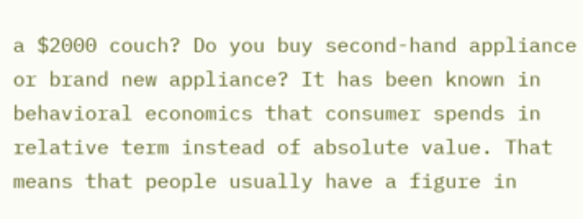a $2000 couch? Do you buy second-hand appliance or brand new appliance? It has been known in behavioral economics that consumer spends in relative term instead of absolute value. That means that people usually have a figure in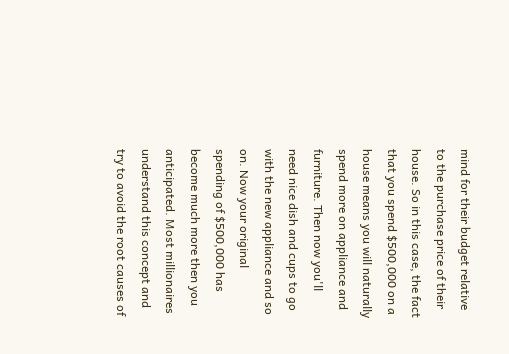mind for their budget relative to the purchase price of their house. So in this case, the fact that you spend $500,000 on a house means you will naturally spend more on appliance and furniture. Then now you'll need nice dish and cups to go with the new appliance and so on. Now your original spending of $500,000 has become much more then you anticipated. Most millionaires understand this concept and try to avoid the root causes of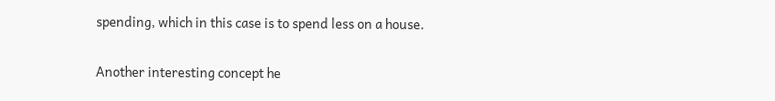spending, which in this case is to spend less on a house.

Another interesting concept he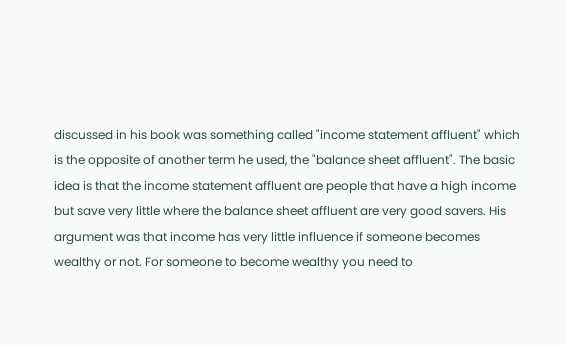discussed in his book was something called "income statement affluent" which is the opposite of another term he used, the "balance sheet affluent". The basic idea is that the income statement affluent are people that have a high income but save very little where the balance sheet affluent are very good savers. His argument was that income has very little influence if someone becomes wealthy or not. For someone to become wealthy you need to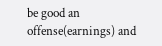be good an offense(earnings) and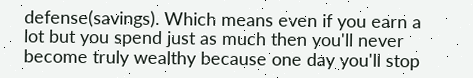defense(savings). Which means even if you earn a lot but you spend just as much then you'll never become truly wealthy because one day you'll stop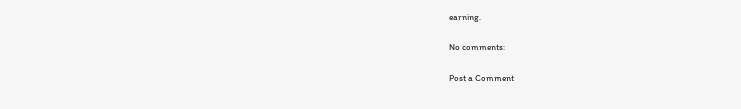earning.

No comments:

Post a Comment